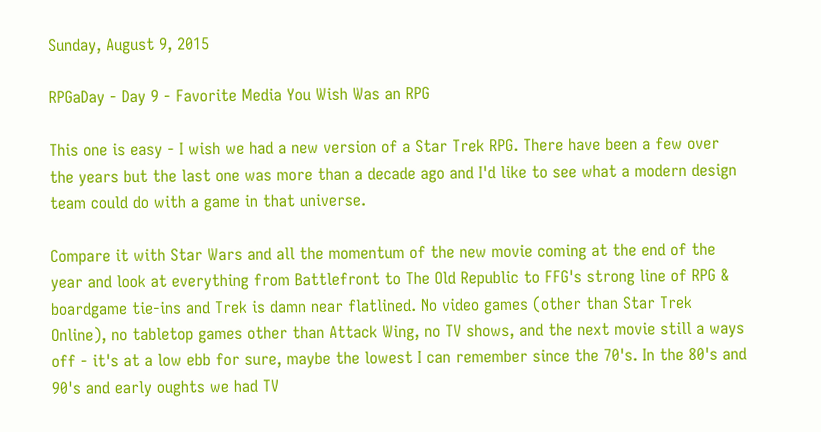Sunday, August 9, 2015

RPGaDay - Day 9 - Favorite Media You Wish Was an RPG

This one is easy - I wish we had a new version of a Star Trek RPG. There have been a few over the years but the last one was more than a decade ago and I'd like to see what a modern design team could do with a game in that universe.

Compare it with Star Wars and all the momentum of the new movie coming at the end of the year and look at everything from Battlefront to The Old Republic to FFG's strong line of RPG & boardgame tie-ins and Trek is damn near flatlined. No video games (other than Star Trek Online), no tabletop games other than Attack Wing, no TV shows, and the next movie still a ways off - it's at a low ebb for sure, maybe the lowest I can remember since the 70's. In the 80's and 90's and early oughts we had TV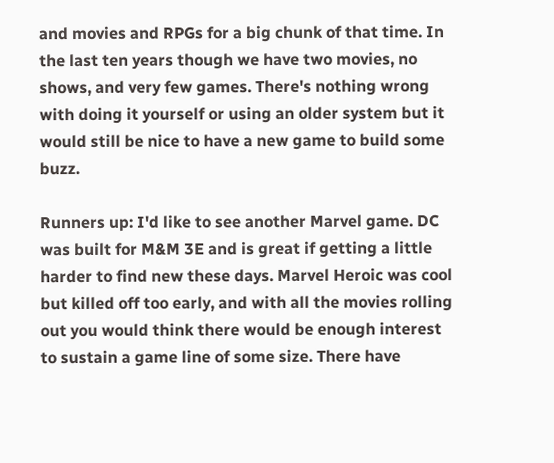and movies and RPGs for a big chunk of that time. In the last ten years though we have two movies, no shows, and very few games. There's nothing wrong with doing it yourself or using an older system but it would still be nice to have a new game to build some buzz.

Runners up: I'd like to see another Marvel game. DC was built for M&M 3E and is great if getting a little harder to find new these days. Marvel Heroic was cool but killed off too early, and with all the movies rolling out you would think there would be enough interest to sustain a game line of some size. There have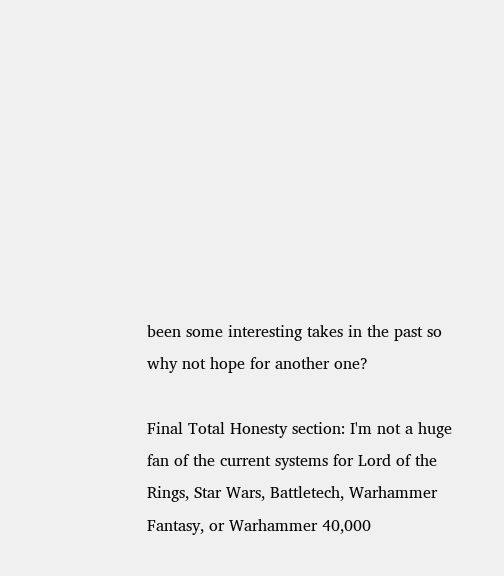been some interesting takes in the past so why not hope for another one?

Final Total Honesty section: I'm not a huge fan of the current systems for Lord of the Rings, Star Wars, Battletech, Warhammer Fantasy, or Warhammer 40,000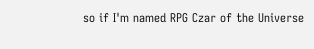so if I'm named RPG Czar of the Universe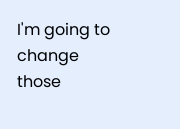I'm going to change those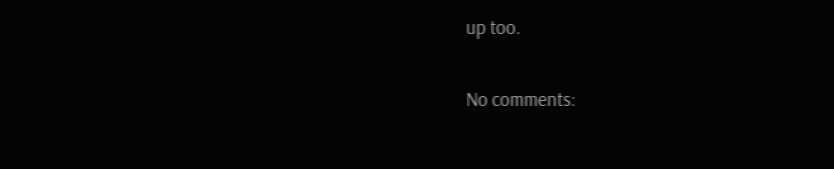up too.

No comments: